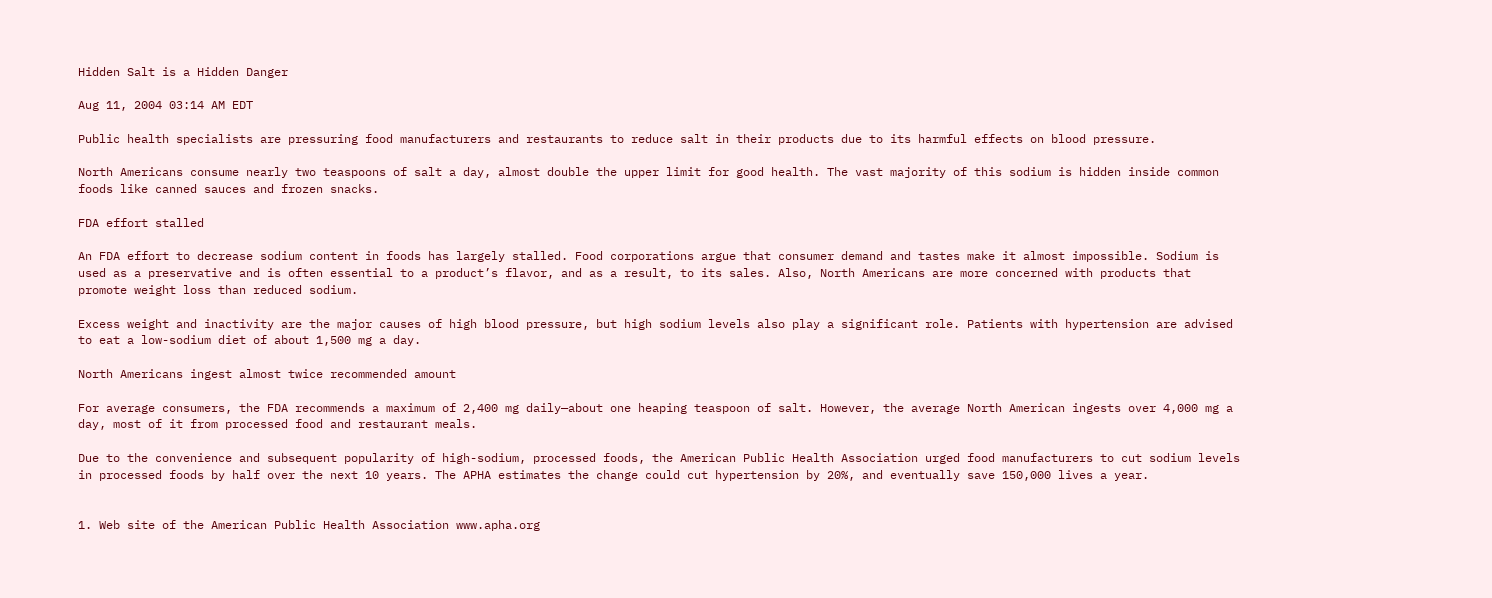Hidden Salt is a Hidden Danger

Aug 11, 2004 03:14 AM EDT

Public health specialists are pressuring food manufacturers and restaurants to reduce salt in their products due to its harmful effects on blood pressure.

North Americans consume nearly two teaspoons of salt a day, almost double the upper limit for good health. The vast majority of this sodium is hidden inside common foods like canned sauces and frozen snacks.

FDA effort stalled

An FDA effort to decrease sodium content in foods has largely stalled. Food corporations argue that consumer demand and tastes make it almost impossible. Sodium is used as a preservative and is often essential to a product’s flavor, and as a result, to its sales. Also, North Americans are more concerned with products that promote weight loss than reduced sodium.

Excess weight and inactivity are the major causes of high blood pressure, but high sodium levels also play a significant role. Patients with hypertension are advised to eat a low-sodium diet of about 1,500 mg a day.

North Americans ingest almost twice recommended amount

For average consumers, the FDA recommends a maximum of 2,400 mg daily—about one heaping teaspoon of salt. However, the average North American ingests over 4,000 mg a day, most of it from processed food and restaurant meals.

Due to the convenience and subsequent popularity of high-sodium, processed foods, the American Public Health Association urged food manufacturers to cut sodium levels in processed foods by half over the next 10 years. The APHA estimates the change could cut hypertension by 20%, and eventually save 150,000 lives a year.


1. Web site of the American Public Health Association www.apha.org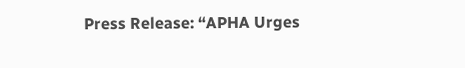Press Release: “APHA Urges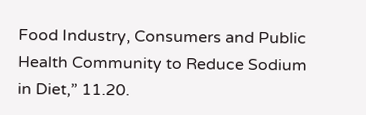Food Industry, Consumers and Public Health Community to Reduce Sodium in Diet,” 11.20.